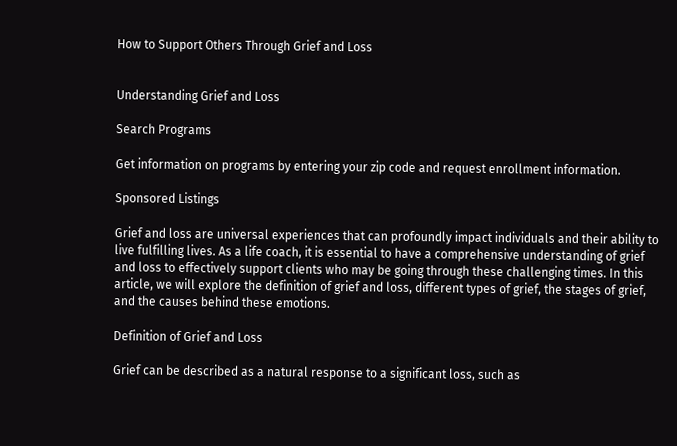How to Support Others Through Grief and Loss


Understanding Grief and Loss

Search Programs

Get information on programs by entering your zip code and request enrollment information.

Sponsored Listings

Grief and loss are universal experiences that can profoundly impact individuals and their ability to live fulfilling lives. As a life coach, it is essential to have a comprehensive understanding of grief and loss to effectively support clients who may be going through these challenging times. In this article, we will explore the definition of grief and loss, different types of grief, the stages of grief, and the causes behind these emotions.

Definition of Grief and Loss

Grief can be described as a natural response to a significant loss, such as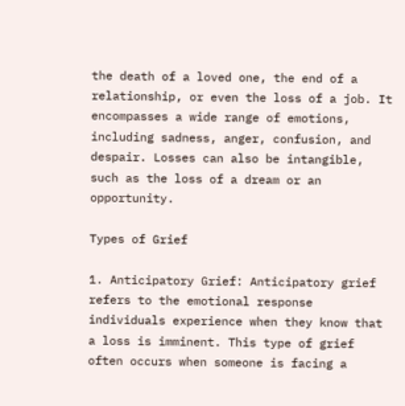the death of a loved one, the end of a relationship, or even the loss of a job. It encompasses a wide range of emotions, including sadness, anger, confusion, and despair. Losses can also be intangible, such as the loss of a dream or an opportunity.

Types of Grief

1. Anticipatory Grief: Anticipatory grief refers to the emotional response individuals experience when they know that a loss is imminent. This type of grief often occurs when someone is facing a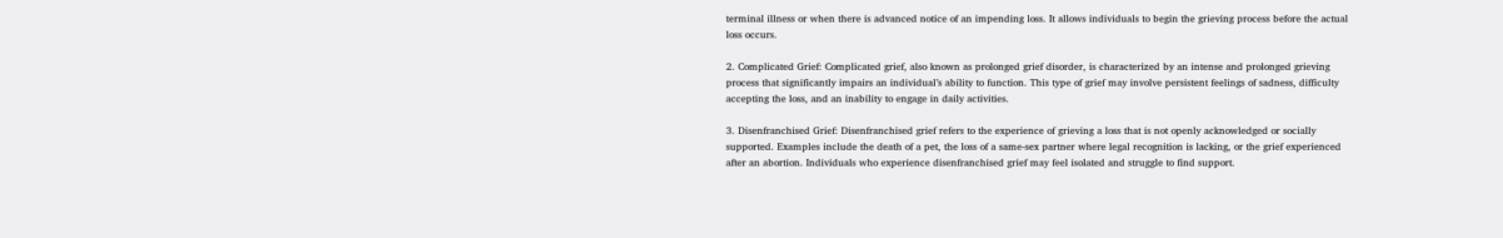terminal illness or when there is advanced notice of an impending loss. It allows individuals to begin the grieving process before the actual loss occurs.

2. Complicated Grief: Complicated grief, also known as prolonged grief disorder, is characterized by an intense and prolonged grieving process that significantly impairs an individual’s ability to function. This type of grief may involve persistent feelings of sadness, difficulty accepting the loss, and an inability to engage in daily activities.

3. Disenfranchised Grief: Disenfranchised grief refers to the experience of grieving a loss that is not openly acknowledged or socially supported. Examples include the death of a pet, the loss of a same-sex partner where legal recognition is lacking, or the grief experienced after an abortion. Individuals who experience disenfranchised grief may feel isolated and struggle to find support.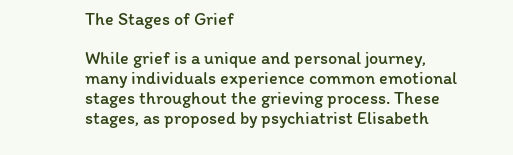The Stages of Grief

While grief is a unique and personal journey, many individuals experience common emotional stages throughout the grieving process. These stages, as proposed by psychiatrist Elisabeth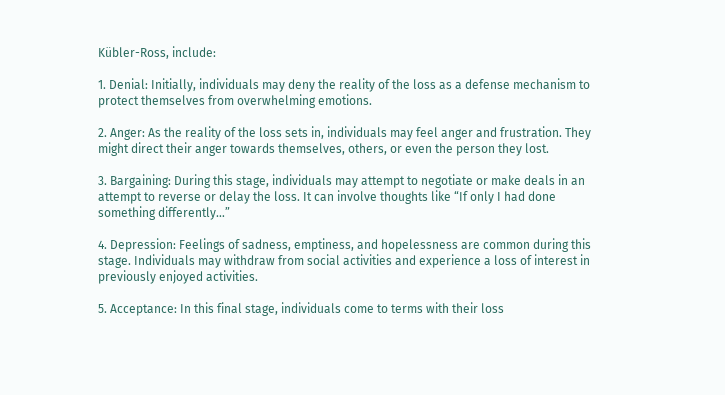Kübler-Ross, include:

1. Denial: Initially, individuals may deny the reality of the loss as a defense mechanism to protect themselves from overwhelming emotions.

2. Anger: As the reality of the loss sets in, individuals may feel anger and frustration. They might direct their anger towards themselves, others, or even the person they lost.

3. Bargaining: During this stage, individuals may attempt to negotiate or make deals in an attempt to reverse or delay the loss. It can involve thoughts like “If only I had done something differently…”

4. Depression: Feelings of sadness, emptiness, and hopelessness are common during this stage. Individuals may withdraw from social activities and experience a loss of interest in previously enjoyed activities.

5. Acceptance: In this final stage, individuals come to terms with their loss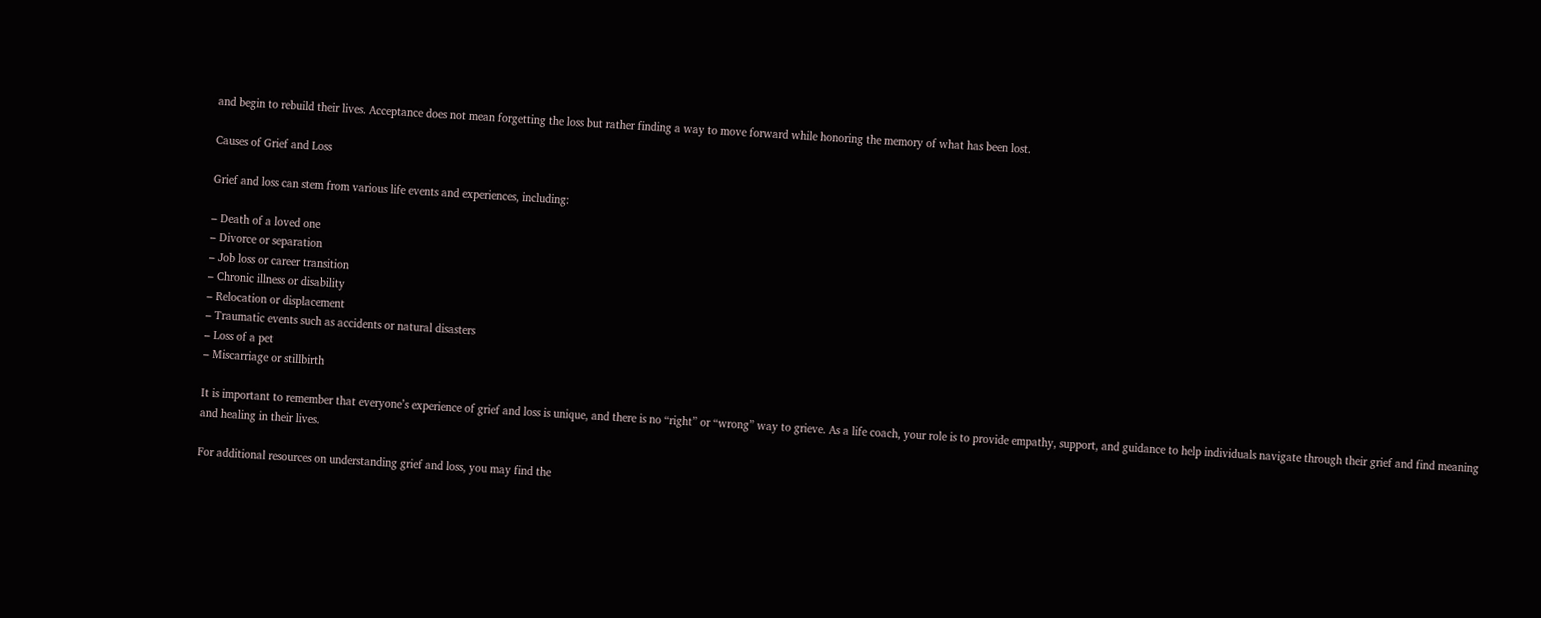and begin to rebuild their lives. Acceptance does not mean forgetting the loss but rather finding a way to move forward while honoring the memory of what has been lost.

Causes of Grief and Loss

Grief and loss can stem from various life events and experiences, including:

– Death of a loved one
– Divorce or separation
– Job loss or career transition
– Chronic illness or disability
– Relocation or displacement
– Traumatic events such as accidents or natural disasters
– Loss of a pet
– Miscarriage or stillbirth

It is important to remember that everyone’s experience of grief and loss is unique, and there is no “right” or “wrong” way to grieve. As a life coach, your role is to provide empathy, support, and guidance to help individuals navigate through their grief and find meaning and healing in their lives.

For additional resources on understanding grief and loss, you may find the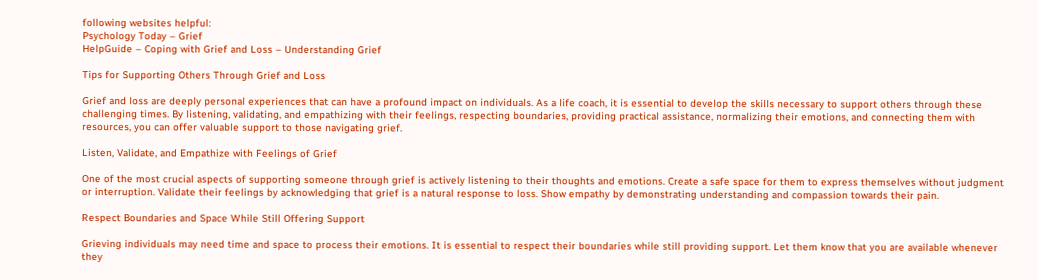following websites helpful:
Psychology Today – Grief
HelpGuide – Coping with Grief and Loss – Understanding Grief

Tips for Supporting Others Through Grief and Loss

Grief and loss are deeply personal experiences that can have a profound impact on individuals. As a life coach, it is essential to develop the skills necessary to support others through these challenging times. By listening, validating, and empathizing with their feelings, respecting boundaries, providing practical assistance, normalizing their emotions, and connecting them with resources, you can offer valuable support to those navigating grief.

Listen, Validate, and Empathize with Feelings of Grief

One of the most crucial aspects of supporting someone through grief is actively listening to their thoughts and emotions. Create a safe space for them to express themselves without judgment or interruption. Validate their feelings by acknowledging that grief is a natural response to loss. Show empathy by demonstrating understanding and compassion towards their pain.

Respect Boundaries and Space While Still Offering Support

Grieving individuals may need time and space to process their emotions. It is essential to respect their boundaries while still providing support. Let them know that you are available whenever they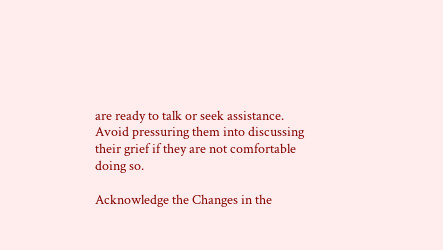are ready to talk or seek assistance. Avoid pressuring them into discussing their grief if they are not comfortable doing so.

Acknowledge the Changes in the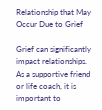Relationship that May Occur Due to Grief

Grief can significantly impact relationships. As a supportive friend or life coach, it is important to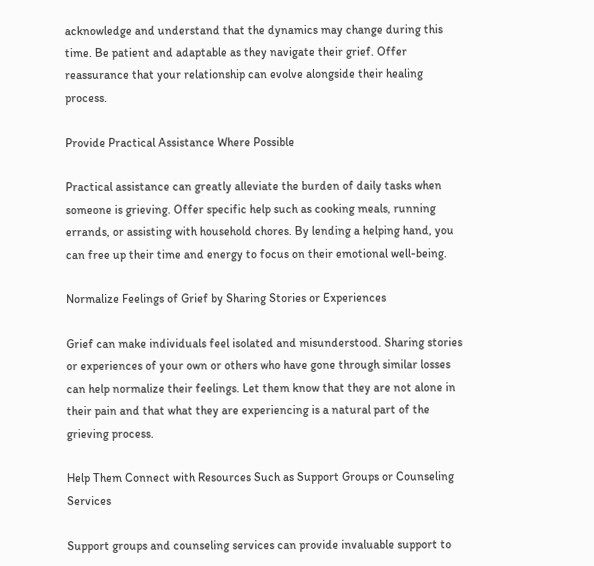acknowledge and understand that the dynamics may change during this time. Be patient and adaptable as they navigate their grief. Offer reassurance that your relationship can evolve alongside their healing process.

Provide Practical Assistance Where Possible

Practical assistance can greatly alleviate the burden of daily tasks when someone is grieving. Offer specific help such as cooking meals, running errands, or assisting with household chores. By lending a helping hand, you can free up their time and energy to focus on their emotional well-being.

Normalize Feelings of Grief by Sharing Stories or Experiences

Grief can make individuals feel isolated and misunderstood. Sharing stories or experiences of your own or others who have gone through similar losses can help normalize their feelings. Let them know that they are not alone in their pain and that what they are experiencing is a natural part of the grieving process.

Help Them Connect with Resources Such as Support Groups or Counseling Services

Support groups and counseling services can provide invaluable support to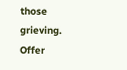those grieving. Offer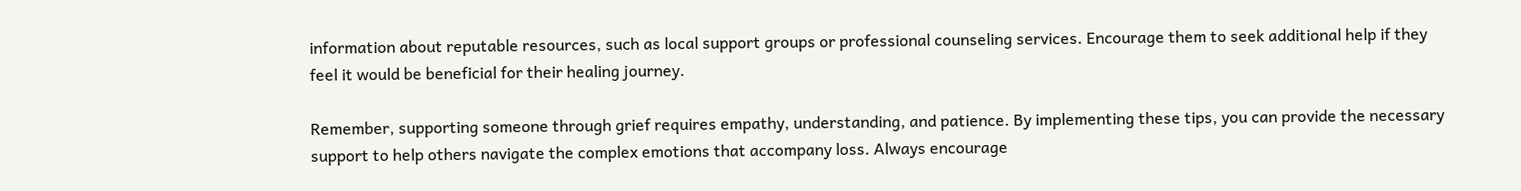information about reputable resources, such as local support groups or professional counseling services. Encourage them to seek additional help if they feel it would be beneficial for their healing journey.

Remember, supporting someone through grief requires empathy, understanding, and patience. By implementing these tips, you can provide the necessary support to help others navigate the complex emotions that accompany loss. Always encourage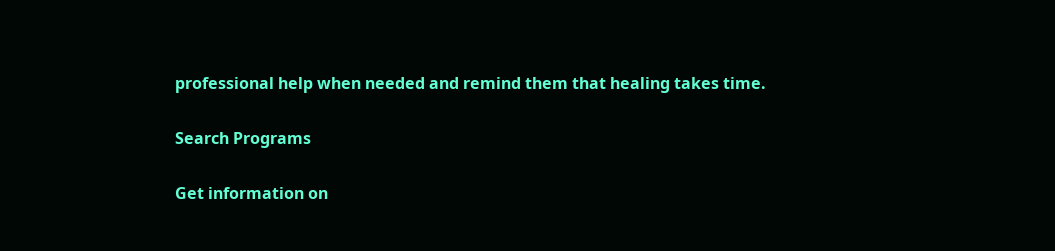professional help when needed and remind them that healing takes time.

Search Programs

Get information on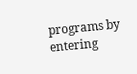programs by entering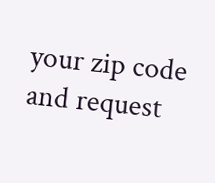your zip code and request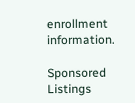enrollment information.

Sponsored Listings